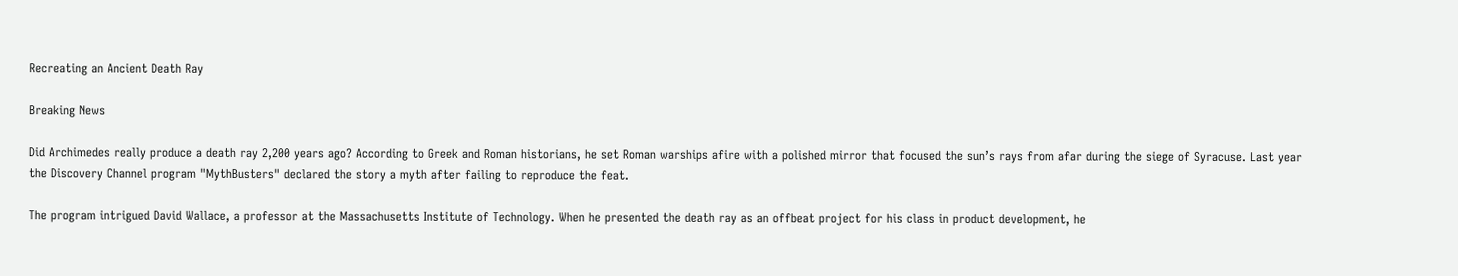Recreating an Ancient Death Ray

Breaking News

Did Archimedes really produce a death ray 2,200 years ago? According to Greek and Roman historians, he set Roman warships afire with a polished mirror that focused the sun’s rays from afar during the siege of Syracuse. Last year the Discovery Channel program "MythBusters" declared the story a myth after failing to reproduce the feat.

The program intrigued David Wallace, a professor at the Massachusetts Institute of Technology. When he presented the death ray as an offbeat project for his class in product development, he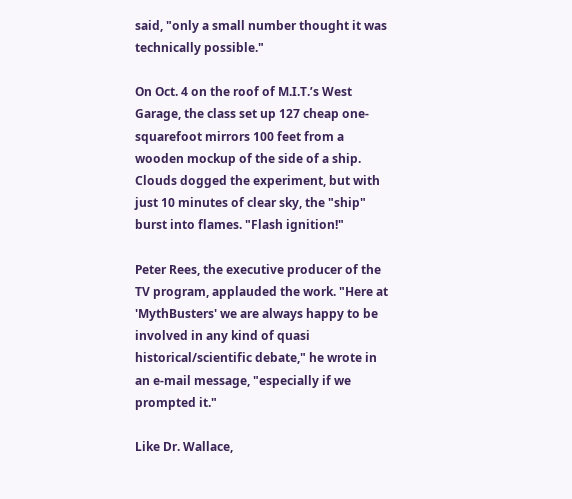said, "only a small number thought it was technically possible."

On Oct. 4 on the roof of M.I.T.’s West Garage, the class set up 127 cheap one-squarefoot mirrors 100 feet from a wooden mockup of the side of a ship. Clouds dogged the experiment, but with just 10 minutes of clear sky, the "ship" burst into flames. "Flash ignition!"

Peter Rees, the executive producer of the TV program, applauded the work. "Here at 'MythBusters' we are always happy to be involved in any kind of quasi historical/scientific debate," he wrote in an e-mail message, "especially if we prompted it."

Like Dr. Wallace,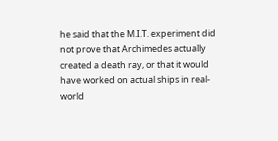he said that the M.I.T. experiment did not prove that Archimedes actually created a death ray, or that it would have worked on actual ships in real-world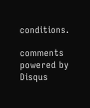conditions.

comments powered by Disqus